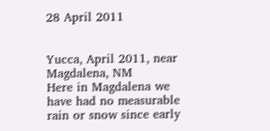28 April 2011


Yucca, April 2011, near Magdalena, NM
Here in Magdalena we have had no measurable rain or snow since early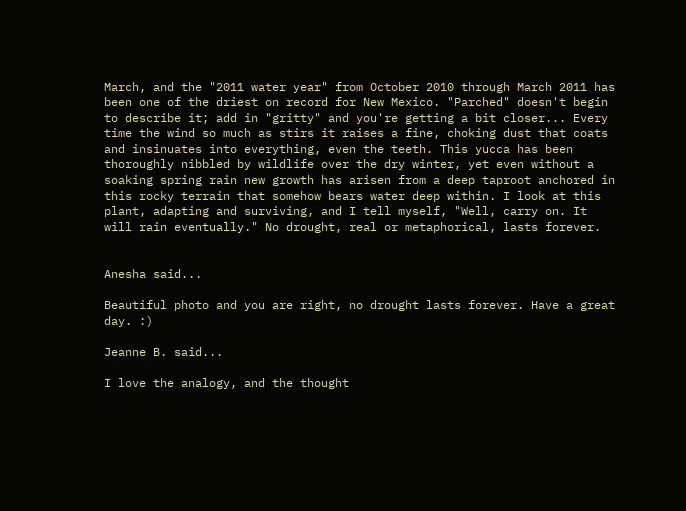March, and the "2011 water year" from October 2010 through March 2011 has been one of the driest on record for New Mexico. "Parched" doesn't begin to describe it; add in "gritty" and you're getting a bit closer... Every time the wind so much as stirs it raises a fine, choking dust that coats and insinuates into everything, even the teeth. This yucca has been thoroughly nibbled by wildlife over the dry winter, yet even without a soaking spring rain new growth has arisen from a deep taproot anchored in this rocky terrain that somehow bears water deep within. I look at this plant, adapting and surviving, and I tell myself, "Well, carry on. It will rain eventually." No drought, real or metaphorical, lasts forever.


Anesha said...

Beautiful photo and you are right, no drought lasts forever. Have a great day. :)

Jeanne B. said...

I love the analogy, and the thought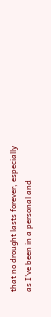that no drought lasts forever, especially as I've been in a personal and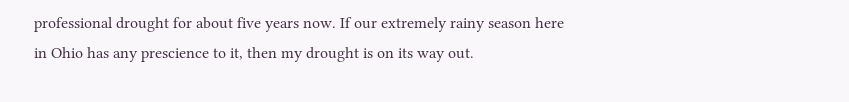professional drought for about five years now. If our extremely rainy season here in Ohio has any prescience to it, then my drought is on its way out.